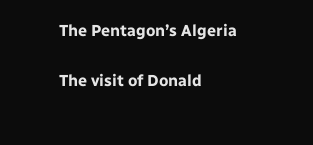The Pentagon’s Algeria

The visit of Donald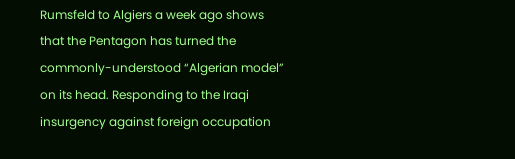Rumsfeld to Algiers a week ago shows that the Pentagon has turned the commonly-understood “Algerian model” on its head. Responding to the Iraqi insurgency against foreign occupation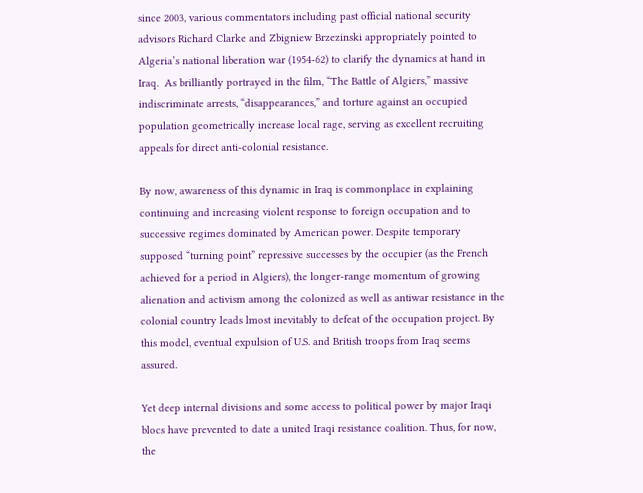since 2003, various commentators including past official national security advisors Richard Clarke and Zbigniew Brzezinski appropriately pointed to Algeria’s national liberation war (1954-62) to clarify the dynamics at hand in Iraq.  As brilliantly portrayed in the film, “The Battle of Algiers,” massive indiscriminate arrests, “disappearances,” and torture against an occupied population geometrically increase local rage, serving as excellent recruiting appeals for direct anti-colonial resistance.

By now, awareness of this dynamic in Iraq is commonplace in explaining continuing and increasing violent response to foreign occupation and to successive regimes dominated by American power. Despite temporary supposed “turning point” repressive successes by the occupier (as the French achieved for a period in Algiers), the longer-range momentum of growing alienation and activism among the colonized as well as antiwar resistance in the colonial country leads lmost inevitably to defeat of the occupation project. By this model, eventual expulsion of U.S. and British troops from Iraq seems assured.

Yet deep internal divisions and some access to political power by major Iraqi blocs have prevented to date a united Iraqi resistance coalition. Thus, for now, the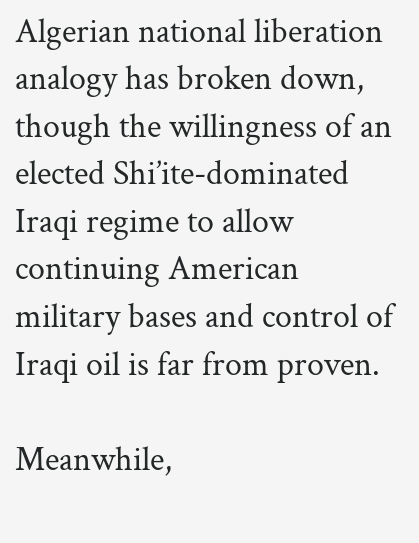Algerian national liberation analogy has broken down, though the willingness of an elected Shi’ite-dominated  Iraqi regime to allow continuing American military bases and control of Iraqi oil is far from proven.

Meanwhile,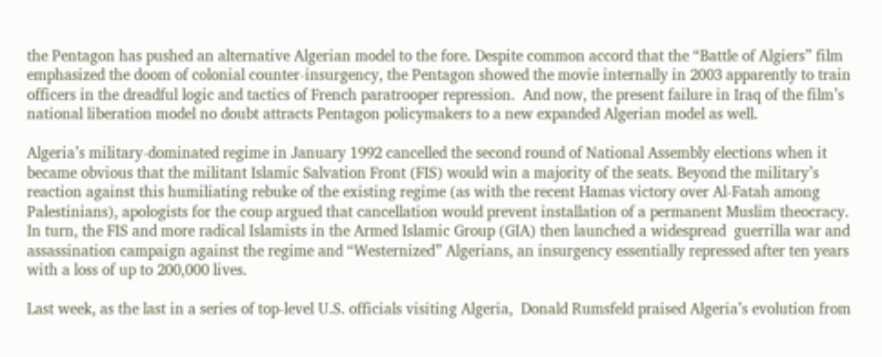the Pentagon has pushed an alternative Algerian model to the fore. Despite common accord that the “Battle of Algiers” film emphasized the doom of colonial counter-insurgency, the Pentagon showed the movie internally in 2003 apparently to train officers in the dreadful logic and tactics of French paratrooper repression.  And now, the present failure in Iraq of the film’s national liberation model no doubt attracts Pentagon policymakers to a new expanded Algerian model as well.

Algeria’s military-dominated regime in January 1992 cancelled the second round of National Assembly elections when it became obvious that the militant Islamic Salvation Front (FIS) would win a majority of the seats. Beyond the military’s reaction against this humiliating rebuke of the existing regime (as with the recent Hamas victory over Al-Fatah among Palestinians), apologists for the coup argued that cancellation would prevent installation of a permanent Muslim theocracy. In turn, the FIS and more radical Islamists in the Armed Islamic Group (GIA) then launched a widespread  guerrilla war and assassination campaign against the regime and “Westernized” Algerians, an insurgency essentially repressed after ten years with a loss of up to 200,000 lives.

Last week, as the last in a series of top-level U.S. officials visiting Algeria,  Donald Rumsfeld praised Algeria’s evolution from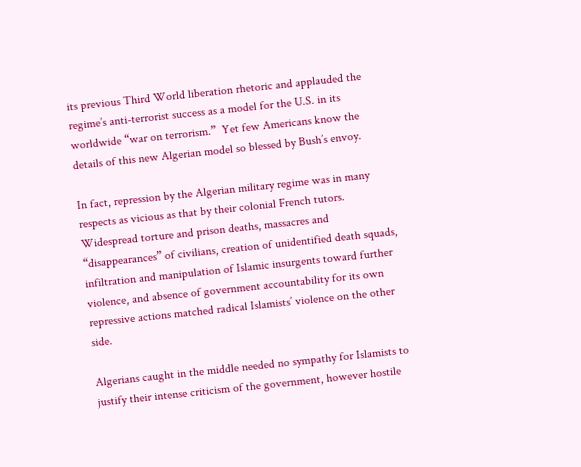its previous Third World liberation rhetoric and applauded the regime’s anti-terrorist success as a model for the U.S. in its worldwide “war on terrorism.”  Yet few Americans know the details of this new Algerian model so blessed by Bush’s envoy.

In fact, repression by the Algerian military regime was in many respects as vicious as that by their colonial French tutors. Widespread torture and prison deaths, massacres and “disappearances” of civilians, creation of unidentified death squads, infiltration and manipulation of Islamic insurgents toward further violence, and absence of government accountability for its own repressive actions matched radical Islamists’ violence on the other side.

Algerians caught in the middle needed no sympathy for Islamists to justify their intense criticism of the government, however hostile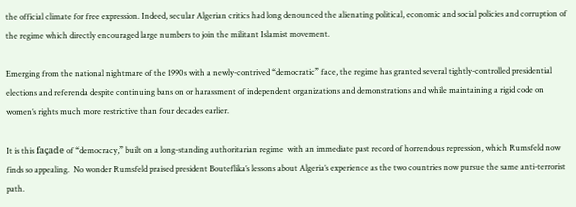the official climate for free expression. Indeed, secular Algerian critics had long denounced the alienating political, economic and social policies and corruption of the regime which directly encouraged large numbers to join the militant Islamist movement.

Emerging from the national nightmare of the 1990s with a newly-contrived “democratic” face, the regime has granted several tightly-controlled presidential elections and referenda despite continuing bans on or harassment of independent organizations and demonstrations and while maintaining a rigid code on women’s rights much more restrictive than four decades earlier.

It is this façade of “democracy,” built on a long-standing authoritarian regime  with an immediate past record of horrendous repression, which Rumsfeld now finds so appealing.  No wonder Rumsfeld praised president Bouteflika’s lessons about Algeria’s experience as the two countries now pursue the same anti-terrorist path.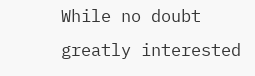While no doubt greatly interested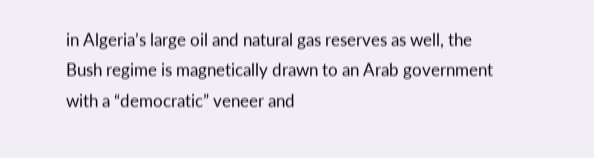in Algeria’s large oil and natural gas reserves as well, the Bush regime is magnetically drawn to an Arab government with a “democratic” veneer and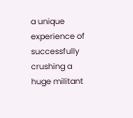a unique experience of successfully crushing a huge militant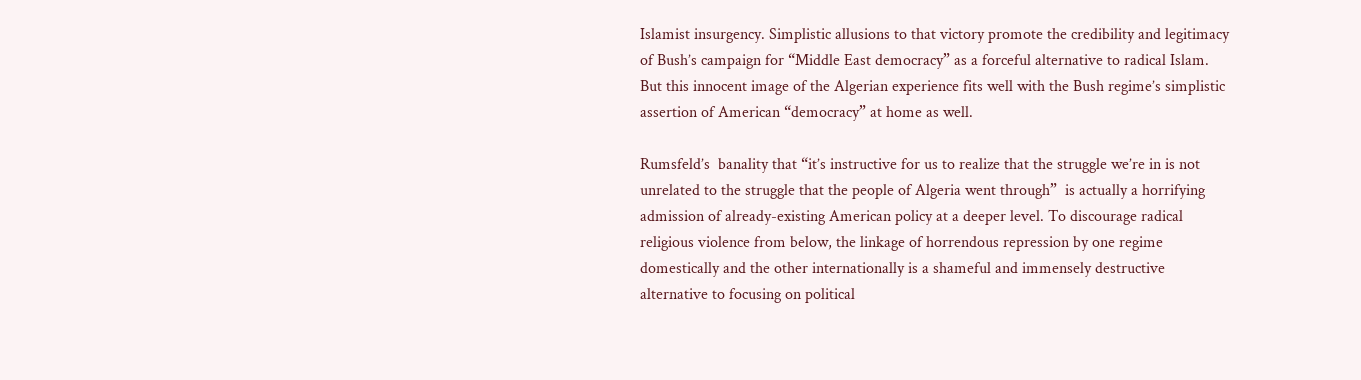Islamist insurgency. Simplistic allusions to that victory promote the credibility and legitimacy of Bush’s campaign for “Middle East democracy” as a forceful alternative to radical Islam. But this innocent image of the Algerian experience fits well with the Bush regime’s simplistic assertion of American “democracy” at home as well.

Rumsfeld’s  banality that “it’s instructive for us to realize that the struggle we’re in is not unrelated to the struggle that the people of Algeria went through”  is actually a horrifying admission of already-existing American policy at a deeper level. To discourage radical religious violence from below, the linkage of horrendous repression by one regime domestically and the other internationally is a shameful and immensely destructive alternative to focusing on political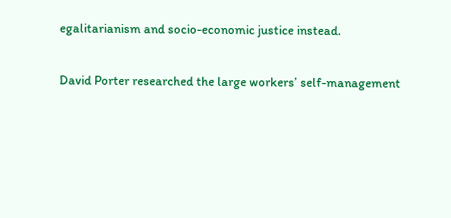egalitarianism and socio-economic justice instead.

David Porter researched the large workers’ self-management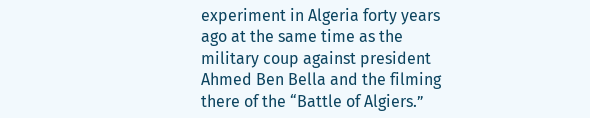experiment in Algeria forty years ago at the same time as the military coup against president Ahmed Ben Bella and the filming there of the “Battle of Algiers.”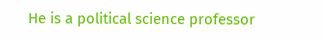He is a political science professor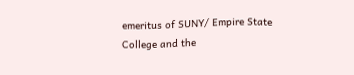emeritus of SUNY/ Empire State College and the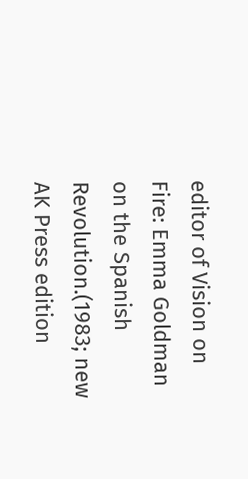editor of Vision on Fire: Emma Goldman on the Spanish Revolution.(1983; new AK Press edition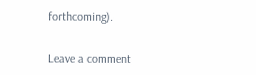forthcoming).


Leave a comment